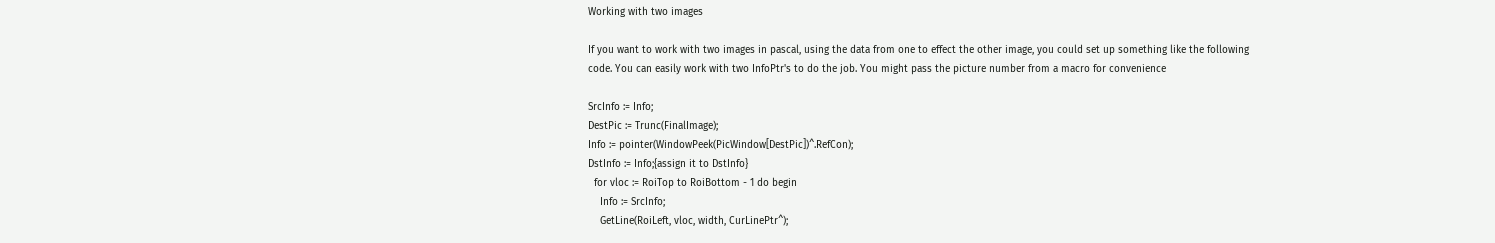Working with two images

If you want to work with two images in pascal, using the data from one to effect the other image, you could set up something like the following code. You can easily work with two InfoPtr's to do the job. You might pass the picture number from a macro for convenience

SrcInfo := Info;
DestPic := Trunc(FinalImage);
Info := pointer(WindowPeek(PicWindow[DestPic])^.RefCon);
DstInfo := Info;{assign it to DstInfo}
  for vloc := RoiTop to RoiBottom - 1 do begin
    Info := SrcInfo;
    GetLine(RoiLeft, vloc, width, CurLinePtr^);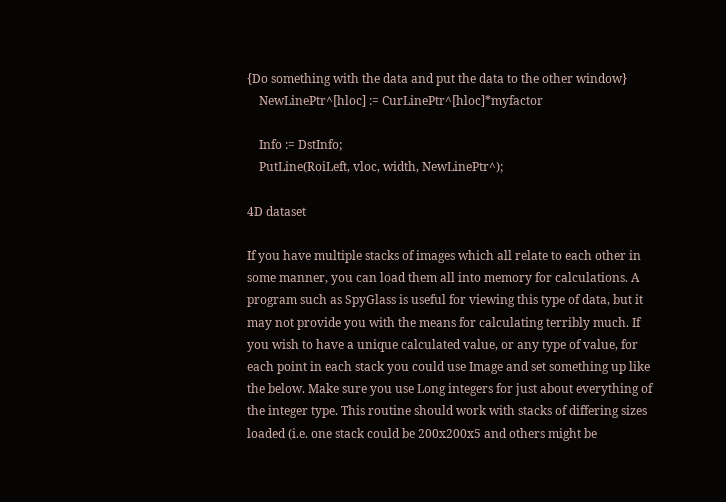{Do something with the data and put the data to the other window}
    NewLinePtr^[hloc] := CurLinePtr^[hloc]*myfactor

    Info := DstInfo;
    PutLine(RoiLeft, vloc, width, NewLinePtr^);

4D dataset

If you have multiple stacks of images which all relate to each other in some manner, you can load them all into memory for calculations. A program such as SpyGlass is useful for viewing this type of data, but it may not provide you with the means for calculating terribly much. If you wish to have a unique calculated value, or any type of value, for each point in each stack you could use Image and set something up like the below. Make sure you use Long integers for just about everything of the integer type. This routine should work with stacks of differing sizes loaded (i.e. one stack could be 200x200x5 and others might be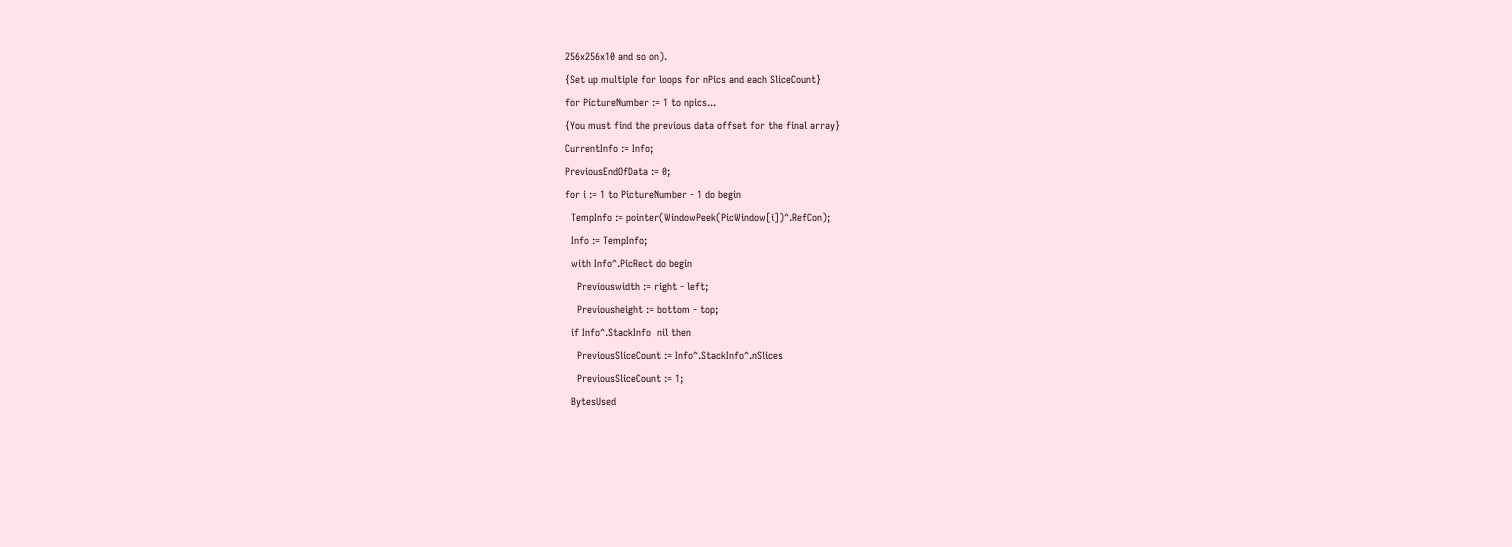256x256x10 and so on).
{Set up multiple for loops for nPics and each SliceCount}
for PictureNumber := 1 to npics...
{You must find the previous data offset for the final array}
CurrentInfo := Info;
PreviousEndOfData := 0;
for i := 1 to PictureNumber - 1 do begin
  TempInfo := pointer(WindowPeek(PicWindow[i])^.RefCon);
  Info := TempInfo;
  with Info^.PicRect do begin
    Previouswidth := right - left;
    Previousheight := bottom - top;
  if Info^.StackInfo  nil then
    PreviousSliceCount := Info^.StackInfo^.nSlices
    PreviousSliceCount := 1;
  BytesUsed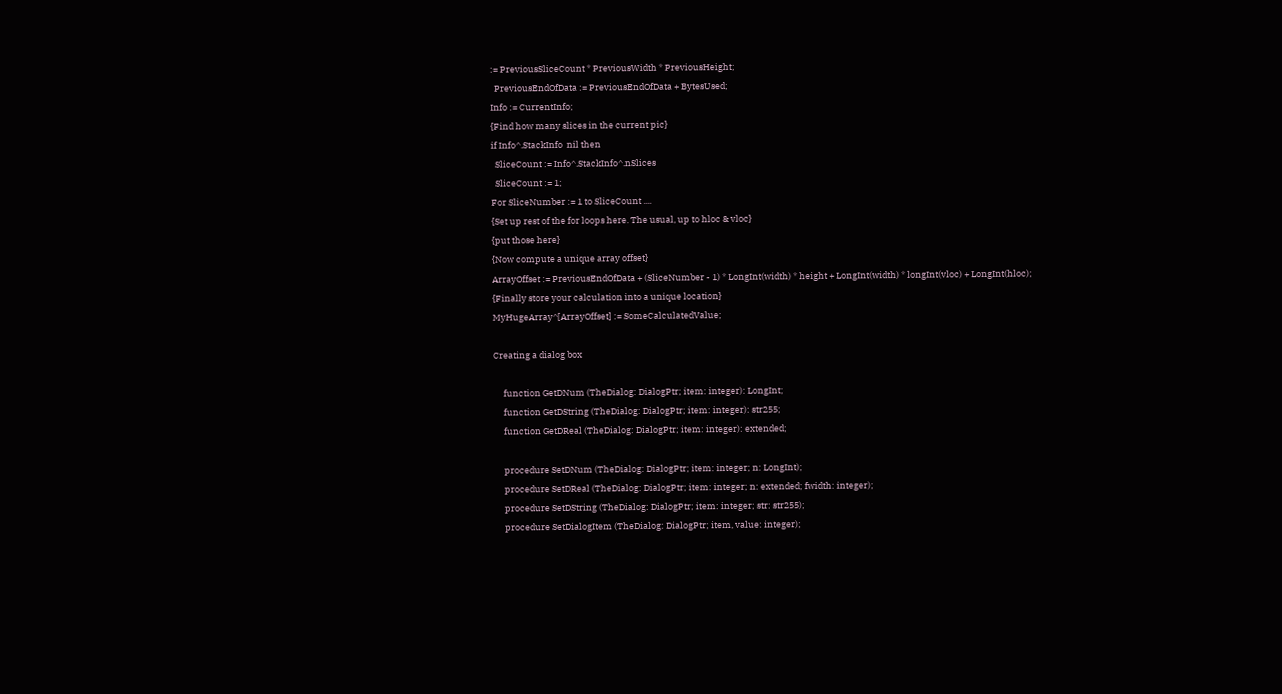:= PreviousSliceCount * PreviousWidth * PreviousHeight;
  PreviousEndOfData := PreviousEndOfData + BytesUsed;
Info := CurrentInfo;
{Find how many slices in the current pic}
if Info^.StackInfo  nil then
  SliceCount := Info^.StackInfo^.nSlices
  SliceCount := 1;
For SliceNumber := 1 to SliceCount ....
{Set up rest of the for loops here. The usual, up to hloc & vloc}
{put those here}
{Now compute a unique array offset}
ArrayOffset := PreviousEndOfData + (SliceNumber - 1) * LongInt(width) * height + LongInt(width) * longInt(vloc) + LongInt(hloc);
{Finally store your calculation into a unique location}
MyHugeArray^[ArrayOffset] := SomeCalculatedValue;

Creating a dialog box

     function GetDNum (TheDialog: DialogPtr; item: integer): LongInt;
     function GetDString (TheDialog: DialogPtr; item: integer): str255;
     function GetDReal (TheDialog: DialogPtr; item: integer): extended;

     procedure SetDNum (TheDialog: DialogPtr; item: integer; n: LongInt);
     procedure SetDReal (TheDialog: DialogPtr; item: integer; n: extended; fwidth: integer);
     procedure SetDString (TheDialog: DialogPtr; item: integer; str: str255);
     procedure SetDialogItem (TheDialog: DialogPtr; item, value: integer);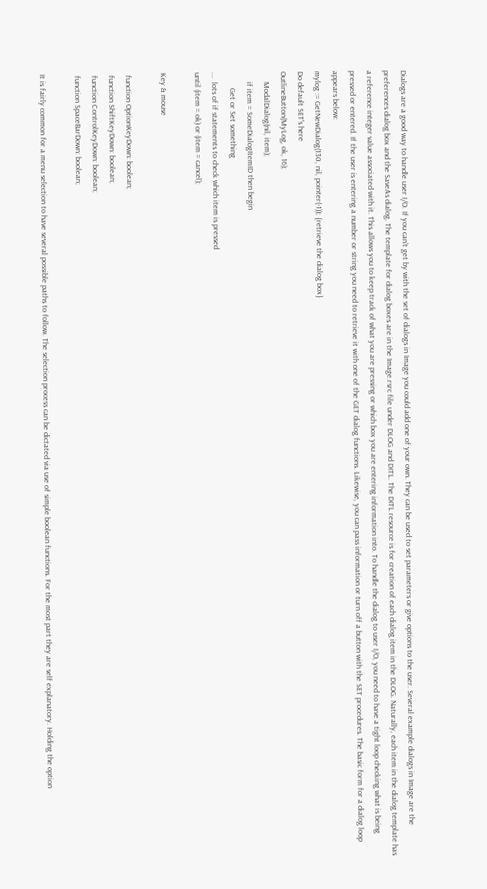Dialogs are a good way to handle user I/O. If you can't get by with the set of dialogs in Image you could add one of your own. They can be used to set parameters or give options to the user. Several example dialogs in Image are the preferences dialog box and the SaveAs dialog. The template for dialog boxes are in the Image.rsrc file under DLOG and DITL. The DITL resource is for creation of each dialog item in the DLOG. Naturally, each item in the dialog template has a reference integer value associated with it. This allows you to keep track of what you are pressing or which box you are entering information into. To handle the dialog to user I/O, you need to have a tight loop checking what is being pressed or entered. If the user is entering a number or string you need to retrieve it with one of the GET dialog functions. Likewise, you can pass information or turn off a button with the SET procedures. The basic form for a dialog loop appears below:
mylog := GetNewDialog(130, nil, pointer(-1)); {retrieve the dialog box}
Do default SET's here
OutlineButton(MyLog, ok, 16);
     ModalDialog(nil, item);
     if item = SomeDialogItemID then begin
        Get or Set something
...  lots of if statements to check which item is pressed
until (item = ok) or (item = cancel);

Key & mouse

 function OptionKeyDown: boolean;
 function ShiftKeyDown: boolean;
 function ControlKeyDown: boolean;
 function SpaceBarDown: boolean;

It is fairly common for a menu selection to have several possible paths to follow. The selection process can be dictated via use of simple boolean functions. For the most part they are self explanatory. Holding the option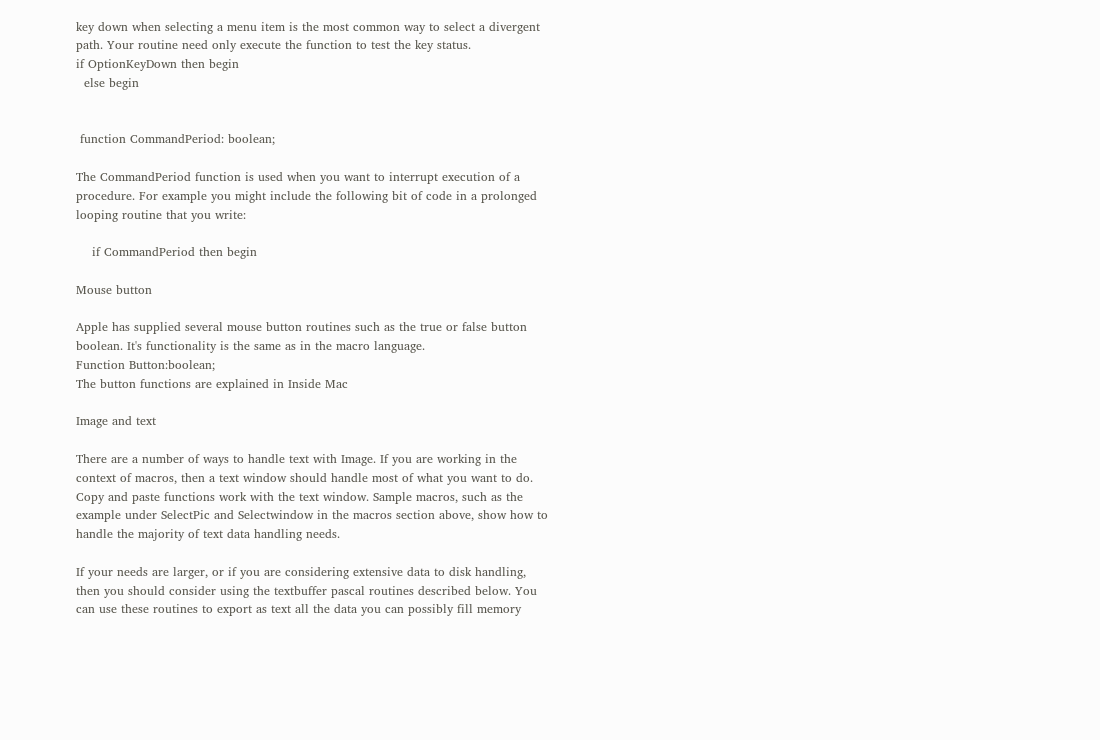key down when selecting a menu item is the most common way to select a divergent path. Your routine need only execute the function to test the key status.
if OptionKeyDown then begin
  else begin


 function CommandPeriod: boolean;

The CommandPeriod function is used when you want to interrupt execution of a procedure. For example you might include the following bit of code in a prolonged looping routine that you write:

    if CommandPeriod then begin

Mouse button

Apple has supplied several mouse button routines such as the true or false button boolean. It's functionality is the same as in the macro language.
Function Button:boolean;
The button functions are explained in Inside Mac

Image and text

There are a number of ways to handle text with Image. If you are working in the context of macros, then a text window should handle most of what you want to do. Copy and paste functions work with the text window. Sample macros, such as the example under SelectPic and Selectwindow in the macros section above, show how to handle the majority of text data handling needs.

If your needs are larger, or if you are considering extensive data to disk handling, then you should consider using the textbuffer pascal routines described below. You can use these routines to export as text all the data you can possibly fill memory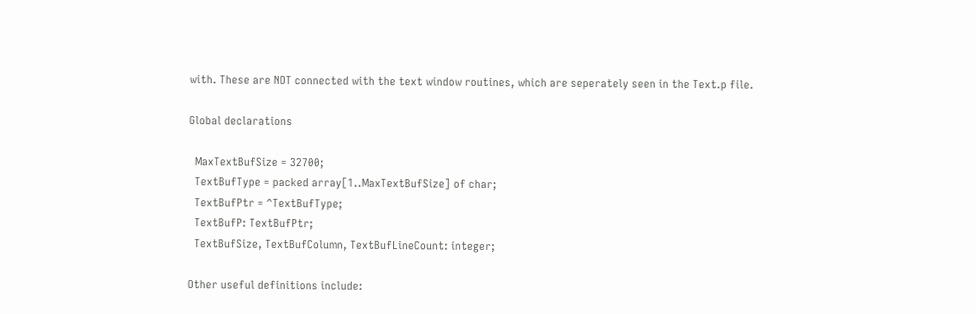with. These are NOT connected with the text window routines, which are seperately seen in the Text.p file.

Global declarations

  MaxTextBufSize = 32700;
  TextBufType = packed array[1..MaxTextBufSize] of char;
  TextBufPtr = ^TextBufType;
  TextBufP: TextBufPtr;
  TextBufSize, TextBufColumn, TextBufLineCount: integer;

Other useful definitions include: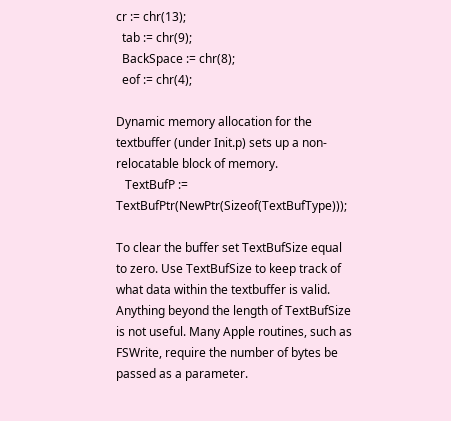cr := chr(13);
  tab := chr(9);
  BackSpace := chr(8);
  eof := chr(4);

Dynamic memory allocation for the textbuffer (under Init.p) sets up a non-relocatable block of memory.
   TextBufP := TextBufPtr(NewPtr(Sizeof(TextBufType)));

To clear the buffer set TextBufSize equal to zero. Use TextBufSize to keep track of what data within the textbuffer is valid. Anything beyond the length of TextBufSize is not useful. Many Apple routines, such as FSWrite, require the number of bytes be passed as a parameter.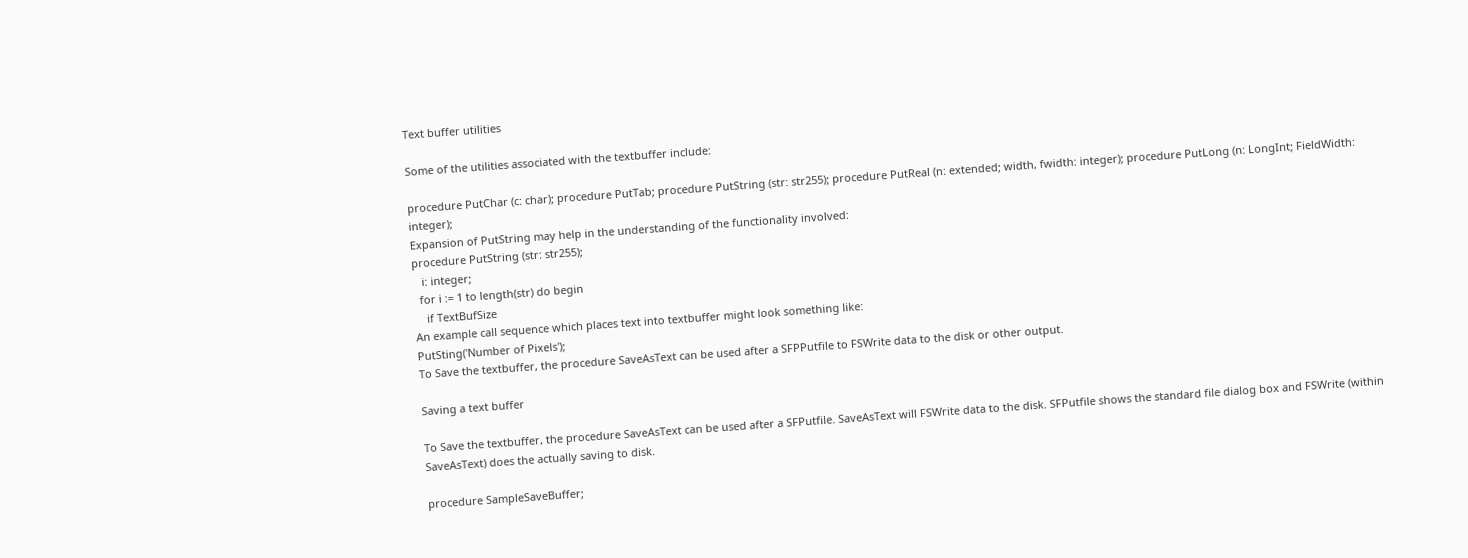Text buffer utilities

Some of the utilities associated with the textbuffer include:

procedure PutChar (c: char); procedure PutTab; procedure PutString (str: str255); procedure PutReal (n: extended; width, fwidth: integer); procedure PutLong (n: LongInt; FieldWidth: integer);
Expansion of PutString may help in the understanding of the functionality involved:
procedure PutString (str: str255);
   i: integer;
  for i := 1 to length(str) do begin
    if TextBufSize
An example call sequence which places text into textbuffer might look something like:
PutSting('Number of Pixels');
To Save the textbuffer, the procedure SaveAsText can be used after a SFPPutfile to FSWrite data to the disk or other output.

Saving a text buffer

To Save the textbuffer, the procedure SaveAsText can be used after a SFPutfile. SaveAsText will FSWrite data to the disk. SFPutfile shows the standard file dialog box and FSWrite (within SaveAsText) does the actually saving to disk.

procedure SampleSaveBuffer;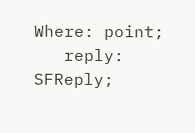Where: point;
   reply: SFReply;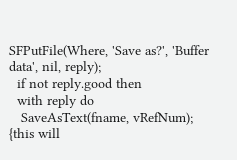SFPutFile(Where, 'Save as?', 'Buffer data', nil, reply);
  if not reply.good then
  with reply do
   SaveAsText(fname, vRefNum);    {this will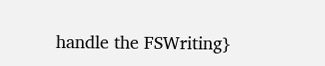handle the FSWriting}